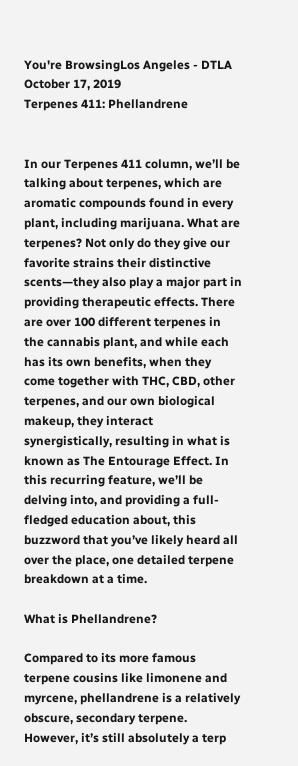You're BrowsingLos Angeles - DTLA
October 17, 2019
Terpenes 411: Phellandrene


In our Terpenes 411 column, we’ll be talking about terpenes, which are aromatic compounds found in every plant, including marijuana. What are terpenes? Not only do they give our favorite strains their distinctive scents—they also play a major part in providing therapeutic effects. There are over 100 different terpenes in the cannabis plant, and while each has its own benefits, when they come together with THC, CBD, other terpenes, and our own biological makeup, they interact synergistically, resulting in what is known as The Entourage Effect. In this recurring feature, we’ll be delving into, and providing a full-fledged education about, this buzzword that you’ve likely heard all over the place, one detailed terpene breakdown at a time.

What is Phellandrene?

Compared to its more famous terpene cousins like limonene and myrcene, phellandrene is a relatively obscure, secondary terpene. However, it’s still absolutely a terp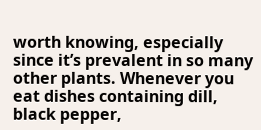worth knowing, especially since it’s prevalent in so many other plants. Whenever you eat dishes containing dill, black pepper,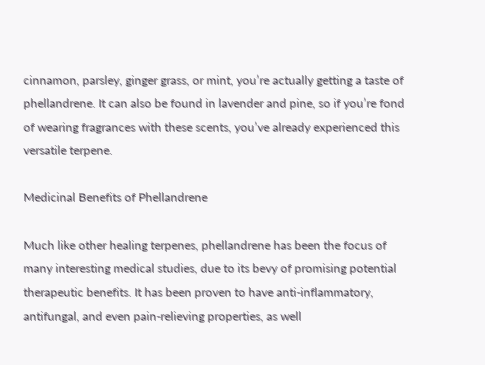cinnamon, parsley, ginger grass, or mint, you’re actually getting a taste of phellandrene. It can also be found in lavender and pine, so if you’re fond of wearing fragrances with these scents, you’ve already experienced this versatile terpene.

Medicinal Benefits of Phellandrene

Much like other healing terpenes, phellandrene has been the focus of many interesting medical studies, due to its bevy of promising potential therapeutic benefits. It has been proven to have anti-inflammatory, antifungal, and even pain-relieving properties, as well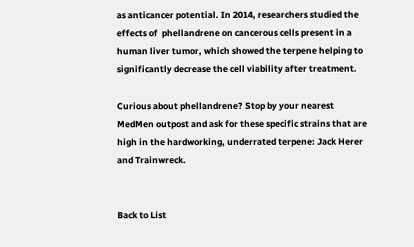as anticancer potential. In 2014, researchers studied the effects of  phellandrene on cancerous cells present in a human liver tumor, which showed the terpene helping to significantly decrease the cell viability after treatment.

Curious about phellandrene? Stop by your nearest MedMen outpost and ask for these specific strains that are high in the hardworking, underrated terpene: Jack Herer and Trainwreck.


Back to List